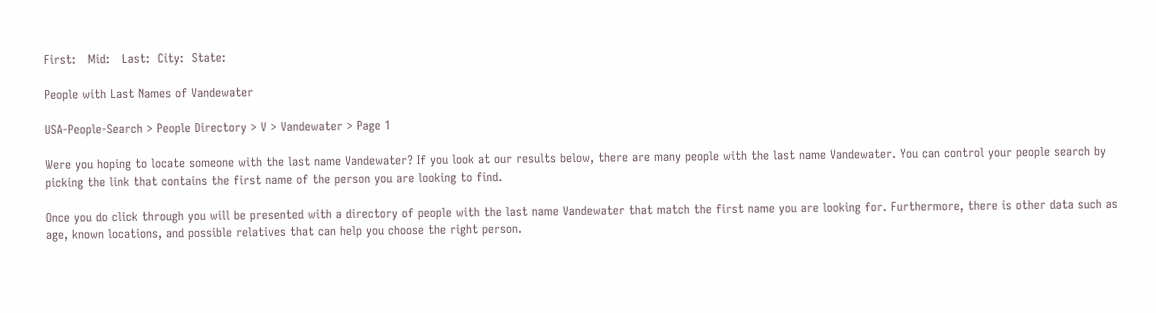First:   Mid:   Last:  City:  State:

People with Last Names of Vandewater

USA-People-Search > People Directory > V > Vandewater > Page 1

Were you hoping to locate someone with the last name Vandewater? If you look at our results below, there are many people with the last name Vandewater. You can control your people search by picking the link that contains the first name of the person you are looking to find.

Once you do click through you will be presented with a directory of people with the last name Vandewater that match the first name you are looking for. Furthermore, there is other data such as age, known locations, and possible relatives that can help you choose the right person.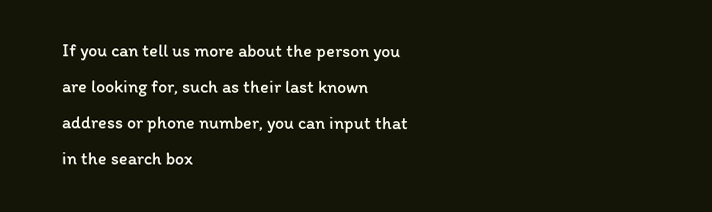If you can tell us more about the person you are looking for, such as their last known address or phone number, you can input that in the search box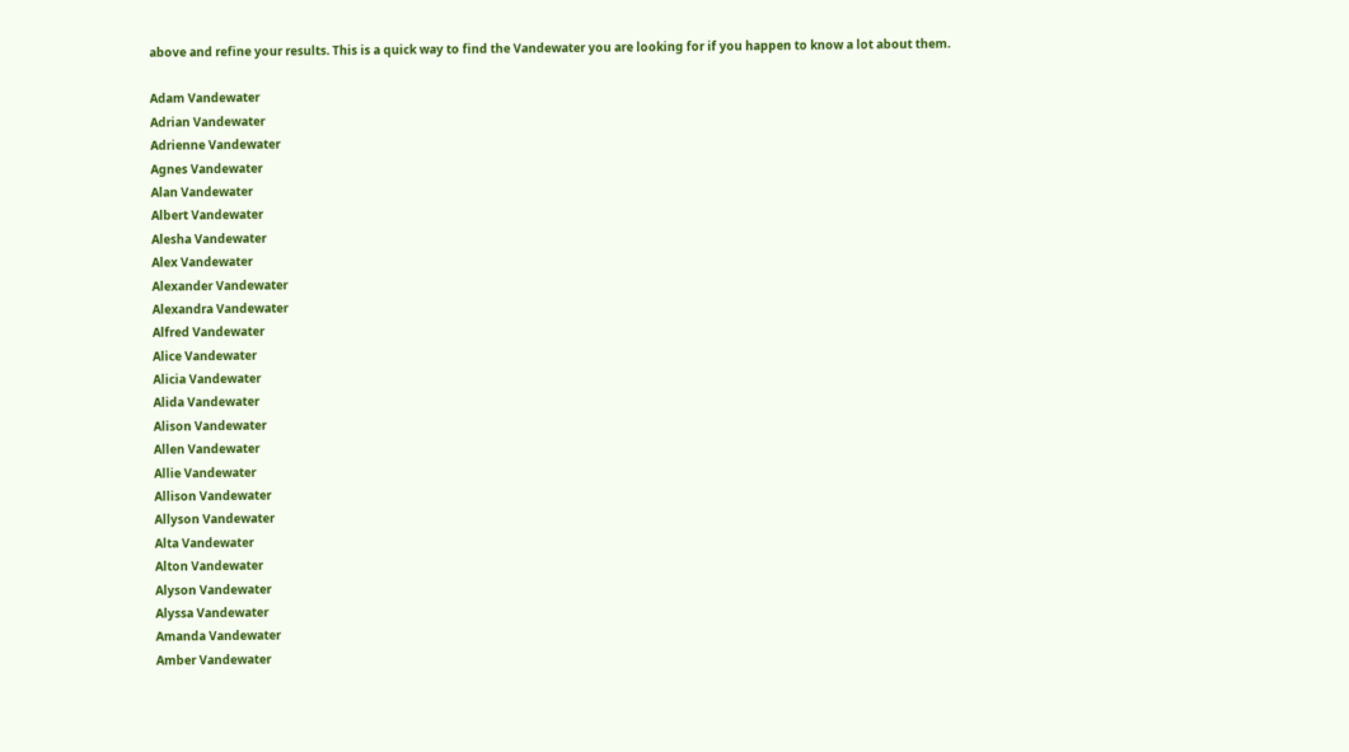above and refine your results. This is a quick way to find the Vandewater you are looking for if you happen to know a lot about them.

Adam Vandewater
Adrian Vandewater
Adrienne Vandewater
Agnes Vandewater
Alan Vandewater
Albert Vandewater
Alesha Vandewater
Alex Vandewater
Alexander Vandewater
Alexandra Vandewater
Alfred Vandewater
Alice Vandewater
Alicia Vandewater
Alida Vandewater
Alison Vandewater
Allen Vandewater
Allie Vandewater
Allison Vandewater
Allyson Vandewater
Alta Vandewater
Alton Vandewater
Alyson Vandewater
Alyssa Vandewater
Amanda Vandewater
Amber Vandewater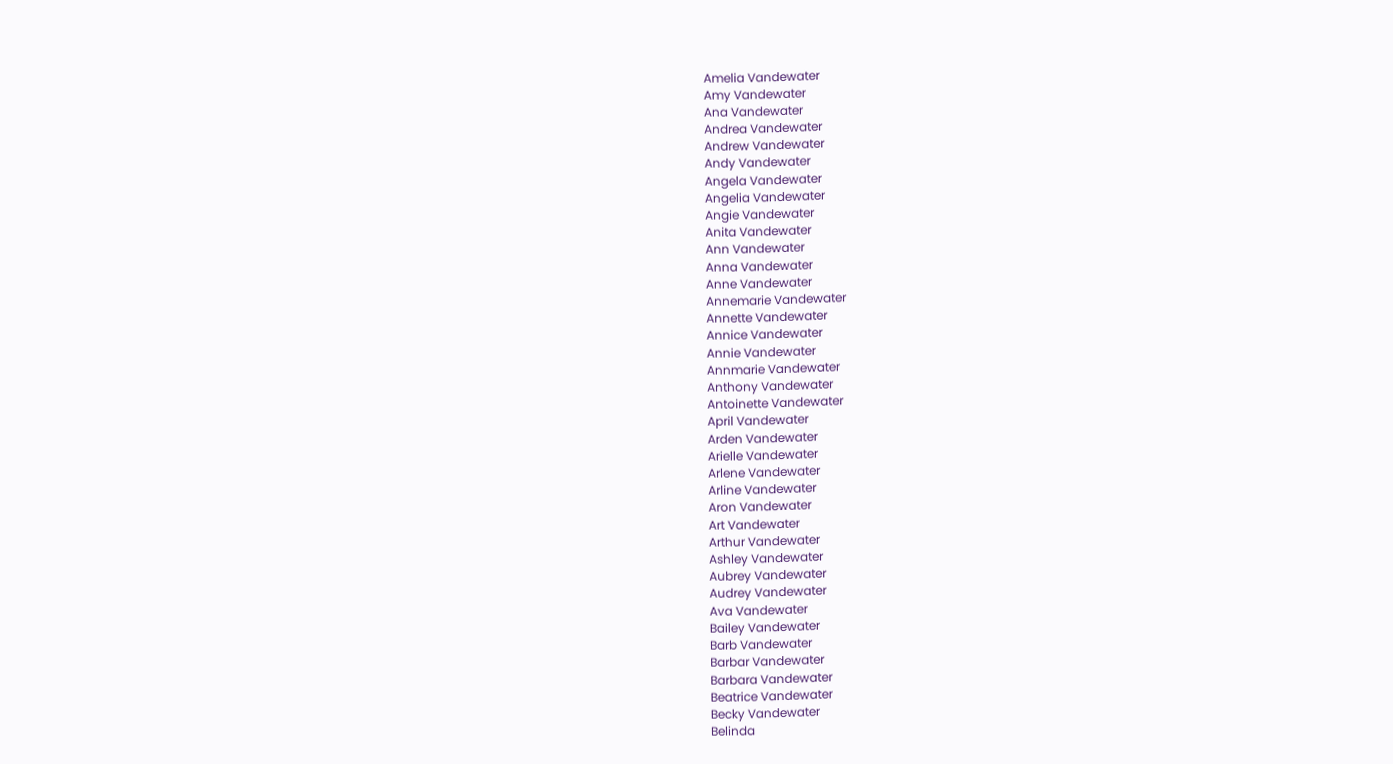Amelia Vandewater
Amy Vandewater
Ana Vandewater
Andrea Vandewater
Andrew Vandewater
Andy Vandewater
Angela Vandewater
Angelia Vandewater
Angie Vandewater
Anita Vandewater
Ann Vandewater
Anna Vandewater
Anne Vandewater
Annemarie Vandewater
Annette Vandewater
Annice Vandewater
Annie Vandewater
Annmarie Vandewater
Anthony Vandewater
Antoinette Vandewater
April Vandewater
Arden Vandewater
Arielle Vandewater
Arlene Vandewater
Arline Vandewater
Aron Vandewater
Art Vandewater
Arthur Vandewater
Ashley Vandewater
Aubrey Vandewater
Audrey Vandewater
Ava Vandewater
Bailey Vandewater
Barb Vandewater
Barbar Vandewater
Barbara Vandewater
Beatrice Vandewater
Becky Vandewater
Belinda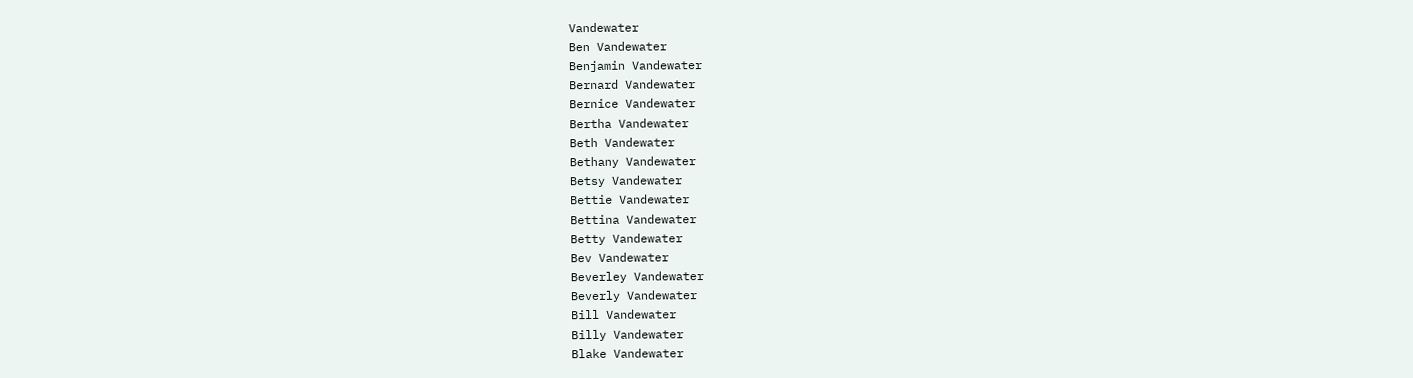Vandewater
Ben Vandewater
Benjamin Vandewater
Bernard Vandewater
Bernice Vandewater
Bertha Vandewater
Beth Vandewater
Bethany Vandewater
Betsy Vandewater
Bettie Vandewater
Bettina Vandewater
Betty Vandewater
Bev Vandewater
Beverley Vandewater
Beverly Vandewater
Bill Vandewater
Billy Vandewater
Blake Vandewater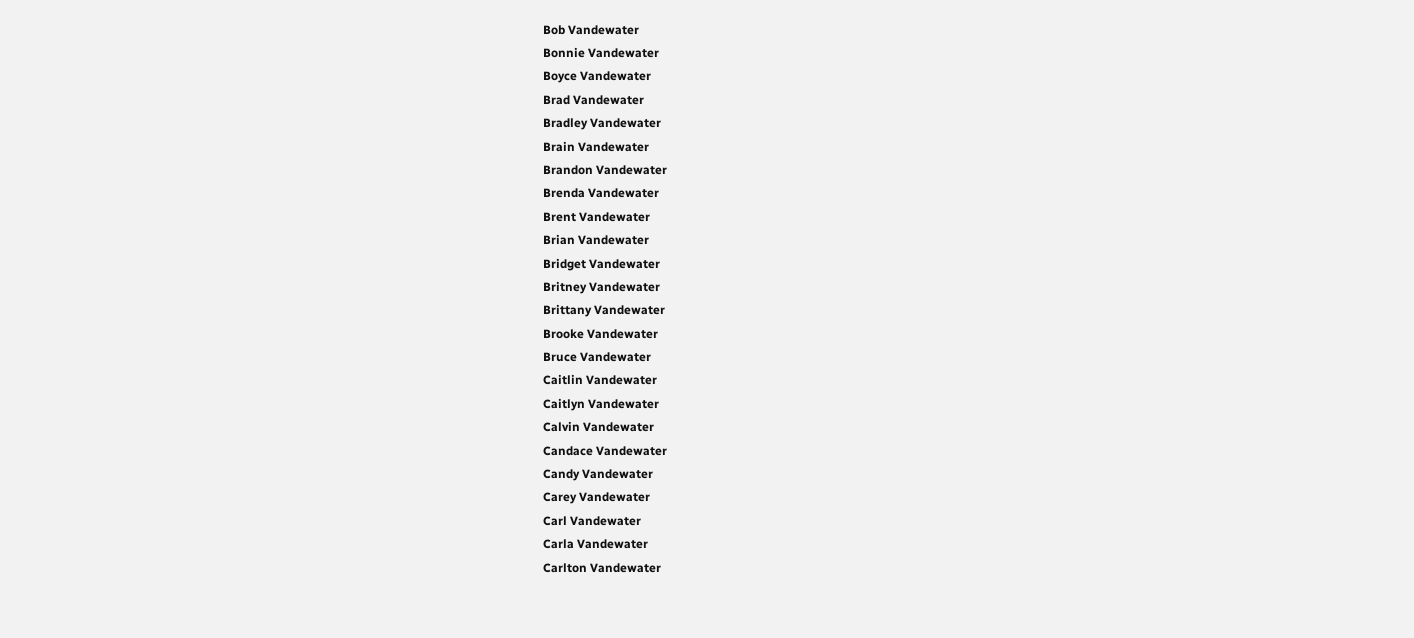Bob Vandewater
Bonnie Vandewater
Boyce Vandewater
Brad Vandewater
Bradley Vandewater
Brain Vandewater
Brandon Vandewater
Brenda Vandewater
Brent Vandewater
Brian Vandewater
Bridget Vandewater
Britney Vandewater
Brittany Vandewater
Brooke Vandewater
Bruce Vandewater
Caitlin Vandewater
Caitlyn Vandewater
Calvin Vandewater
Candace Vandewater
Candy Vandewater
Carey Vandewater
Carl Vandewater
Carla Vandewater
Carlton Vandewater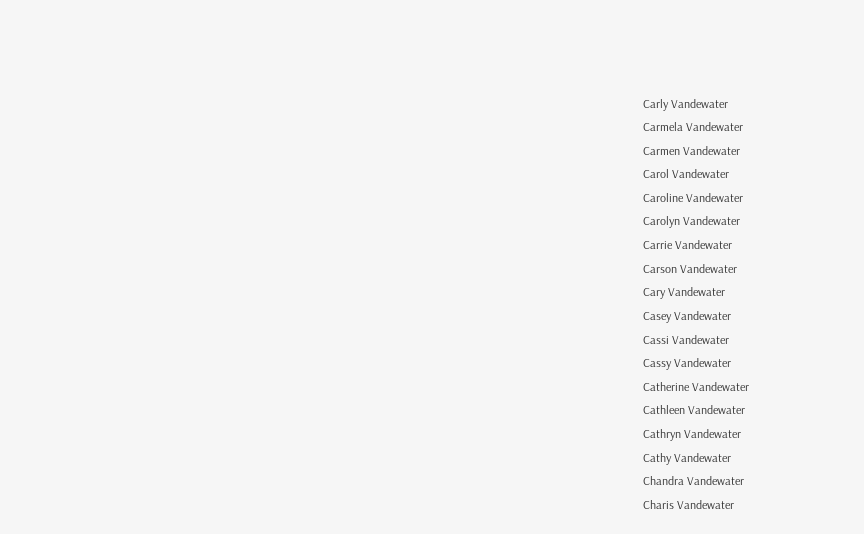Carly Vandewater
Carmela Vandewater
Carmen Vandewater
Carol Vandewater
Caroline Vandewater
Carolyn Vandewater
Carrie Vandewater
Carson Vandewater
Cary Vandewater
Casey Vandewater
Cassi Vandewater
Cassy Vandewater
Catherine Vandewater
Cathleen Vandewater
Cathryn Vandewater
Cathy Vandewater
Chandra Vandewater
Charis Vandewater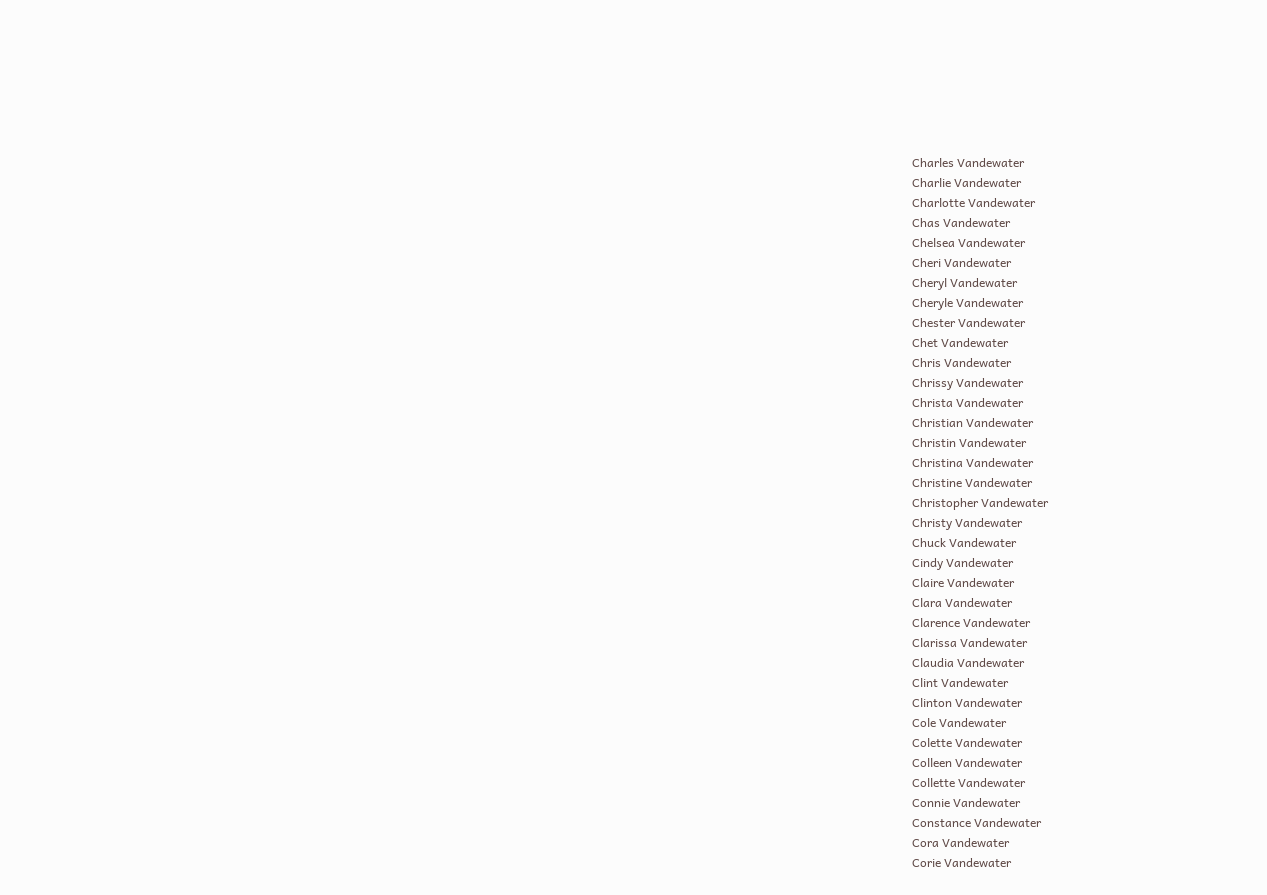Charles Vandewater
Charlie Vandewater
Charlotte Vandewater
Chas Vandewater
Chelsea Vandewater
Cheri Vandewater
Cheryl Vandewater
Cheryle Vandewater
Chester Vandewater
Chet Vandewater
Chris Vandewater
Chrissy Vandewater
Christa Vandewater
Christian Vandewater
Christin Vandewater
Christina Vandewater
Christine Vandewater
Christopher Vandewater
Christy Vandewater
Chuck Vandewater
Cindy Vandewater
Claire Vandewater
Clara Vandewater
Clarence Vandewater
Clarissa Vandewater
Claudia Vandewater
Clint Vandewater
Clinton Vandewater
Cole Vandewater
Colette Vandewater
Colleen Vandewater
Collette Vandewater
Connie Vandewater
Constance Vandewater
Cora Vandewater
Corie Vandewater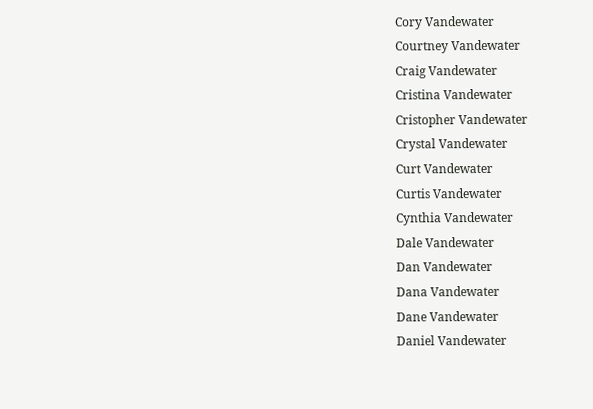Cory Vandewater
Courtney Vandewater
Craig Vandewater
Cristina Vandewater
Cristopher Vandewater
Crystal Vandewater
Curt Vandewater
Curtis Vandewater
Cynthia Vandewater
Dale Vandewater
Dan Vandewater
Dana Vandewater
Dane Vandewater
Daniel Vandewater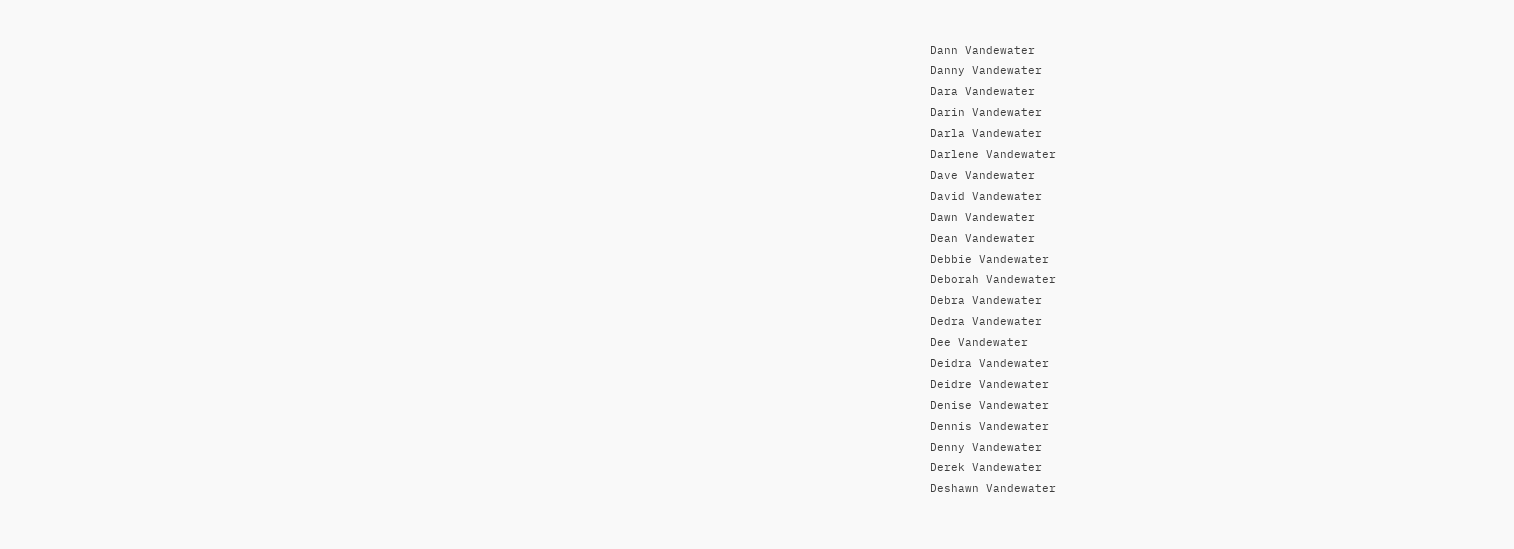Dann Vandewater
Danny Vandewater
Dara Vandewater
Darin Vandewater
Darla Vandewater
Darlene Vandewater
Dave Vandewater
David Vandewater
Dawn Vandewater
Dean Vandewater
Debbie Vandewater
Deborah Vandewater
Debra Vandewater
Dedra Vandewater
Dee Vandewater
Deidra Vandewater
Deidre Vandewater
Denise Vandewater
Dennis Vandewater
Denny Vandewater
Derek Vandewater
Deshawn Vandewater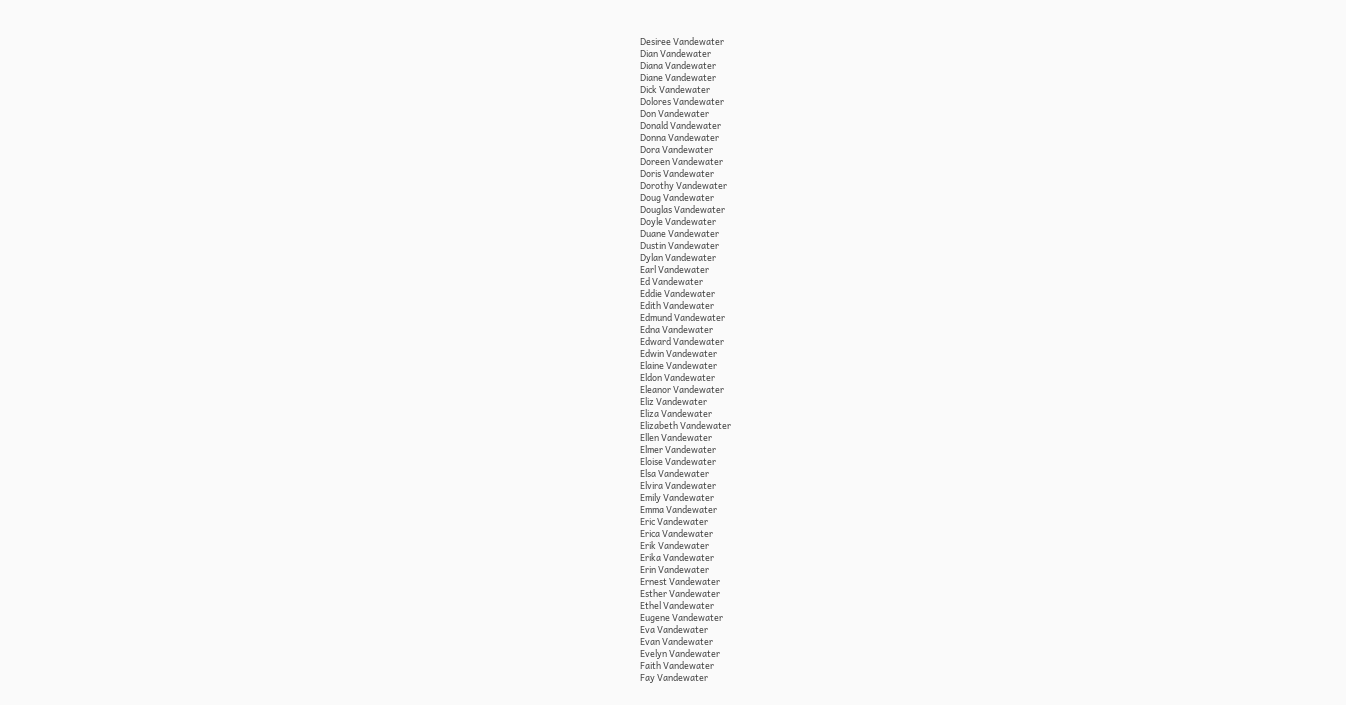Desiree Vandewater
Dian Vandewater
Diana Vandewater
Diane Vandewater
Dick Vandewater
Dolores Vandewater
Don Vandewater
Donald Vandewater
Donna Vandewater
Dora Vandewater
Doreen Vandewater
Doris Vandewater
Dorothy Vandewater
Doug Vandewater
Douglas Vandewater
Doyle Vandewater
Duane Vandewater
Dustin Vandewater
Dylan Vandewater
Earl Vandewater
Ed Vandewater
Eddie Vandewater
Edith Vandewater
Edmund Vandewater
Edna Vandewater
Edward Vandewater
Edwin Vandewater
Elaine Vandewater
Eldon Vandewater
Eleanor Vandewater
Eliz Vandewater
Eliza Vandewater
Elizabeth Vandewater
Ellen Vandewater
Elmer Vandewater
Eloise Vandewater
Elsa Vandewater
Elvira Vandewater
Emily Vandewater
Emma Vandewater
Eric Vandewater
Erica Vandewater
Erik Vandewater
Erika Vandewater
Erin Vandewater
Ernest Vandewater
Esther Vandewater
Ethel Vandewater
Eugene Vandewater
Eva Vandewater
Evan Vandewater
Evelyn Vandewater
Faith Vandewater
Fay Vandewater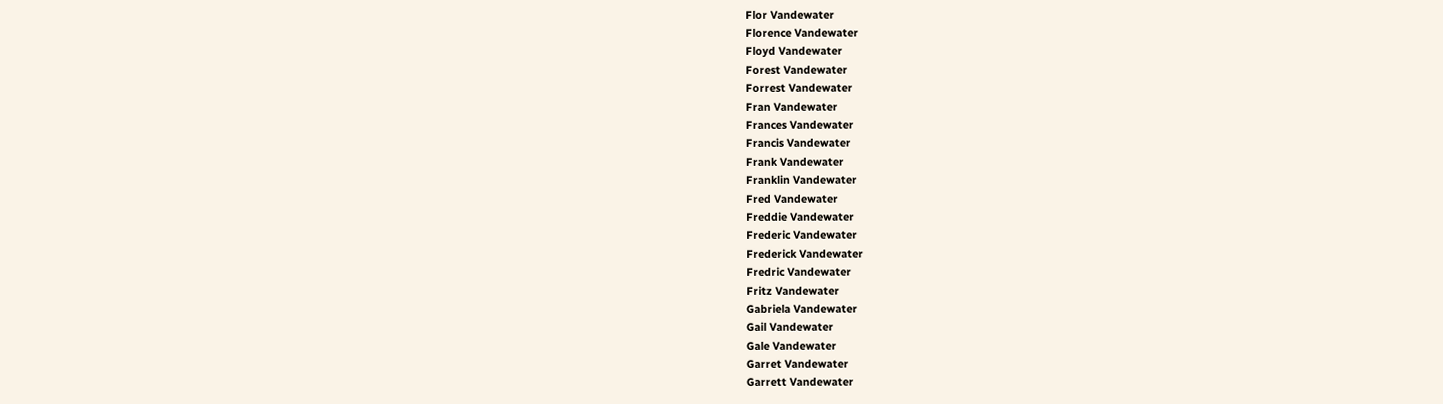Flor Vandewater
Florence Vandewater
Floyd Vandewater
Forest Vandewater
Forrest Vandewater
Fran Vandewater
Frances Vandewater
Francis Vandewater
Frank Vandewater
Franklin Vandewater
Fred Vandewater
Freddie Vandewater
Frederic Vandewater
Frederick Vandewater
Fredric Vandewater
Fritz Vandewater
Gabriela Vandewater
Gail Vandewater
Gale Vandewater
Garret Vandewater
Garrett Vandewater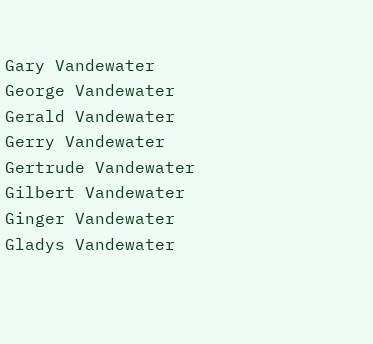Gary Vandewater
George Vandewater
Gerald Vandewater
Gerry Vandewater
Gertrude Vandewater
Gilbert Vandewater
Ginger Vandewater
Gladys Vandewater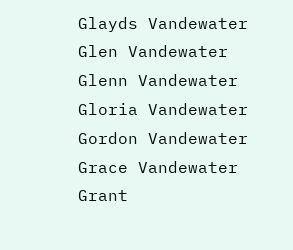Glayds Vandewater
Glen Vandewater
Glenn Vandewater
Gloria Vandewater
Gordon Vandewater
Grace Vandewater
Grant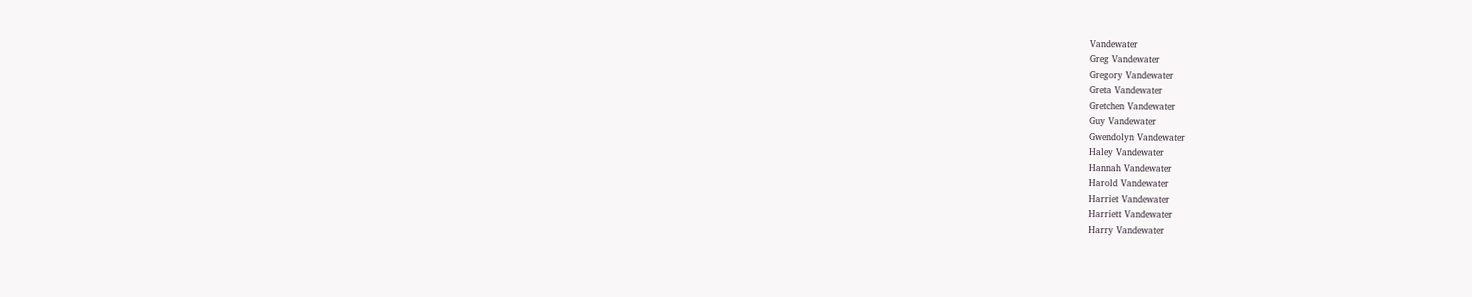Vandewater
Greg Vandewater
Gregory Vandewater
Greta Vandewater
Gretchen Vandewater
Guy Vandewater
Gwendolyn Vandewater
Haley Vandewater
Hannah Vandewater
Harold Vandewater
Harriet Vandewater
Harriett Vandewater
Harry Vandewater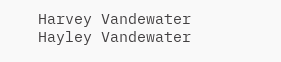Harvey Vandewater
Hayley Vandewater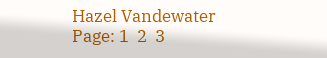Hazel Vandewater
Page: 1  2  3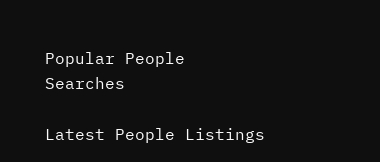Popular People Searches

Latest People Listings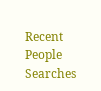Recent People Searches